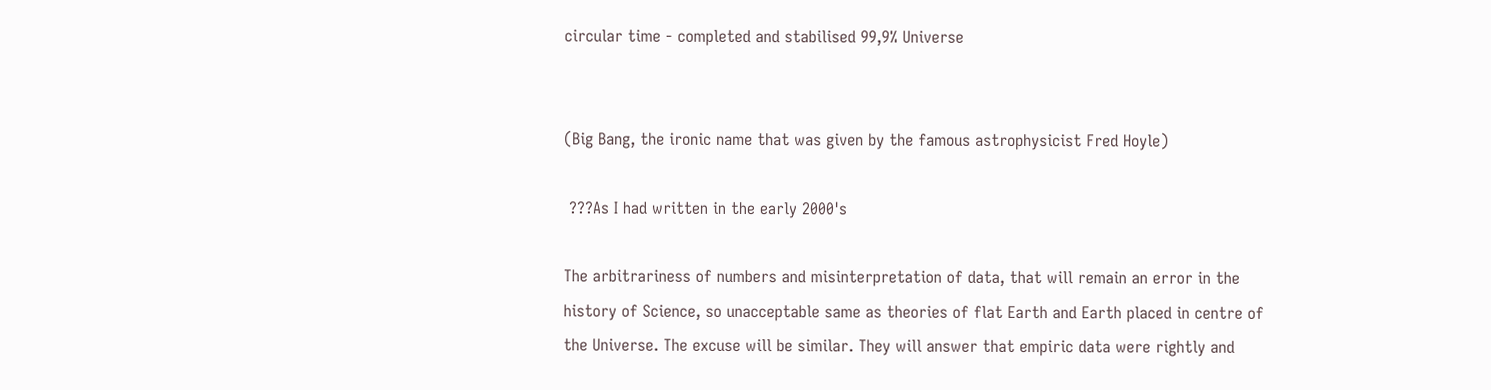circular time - completed and stabilised 99,9% Universe


(Big Bang, the ironic name that was given by the famous astrophysicist Fred Hoyle)

 ???As I had written in the early 2000's

The arbitrariness of numbers and misinterpretation of data, that will remain an error in the history of Science, so unacceptable same as theories of flat Earth and Earth placed in centre of the Universe. The excuse will be similar. They will answer that empiric data were rightly and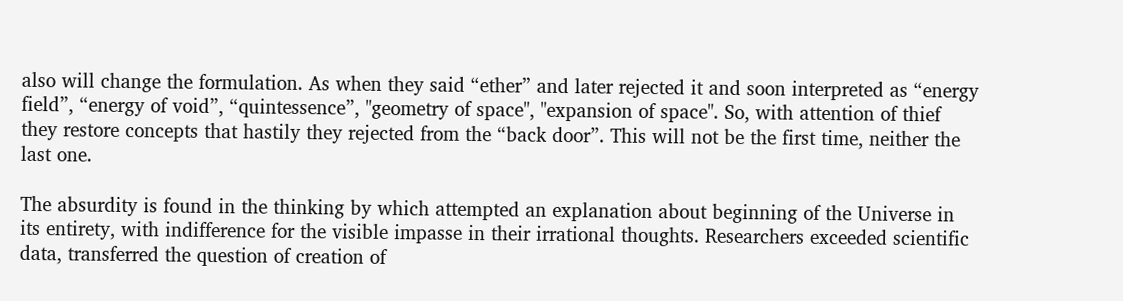also will change the formulation. As when they said “ether” and later rejected it and soon interpreted as “energy field”, “energy of void”, “quintessence”, "geometry of space", "expansion of space". So, with attention of thief they restore concepts that hastily they rejected from the “back door”. This will not be the first time, neither the last one.

The absurdity is found in the thinking by which attempted an explanation about beginning of the Universe in its entirety, with indifference for the visible impasse in their irrational thoughts. Researchers exceeded scientific data, transferred the question of creation of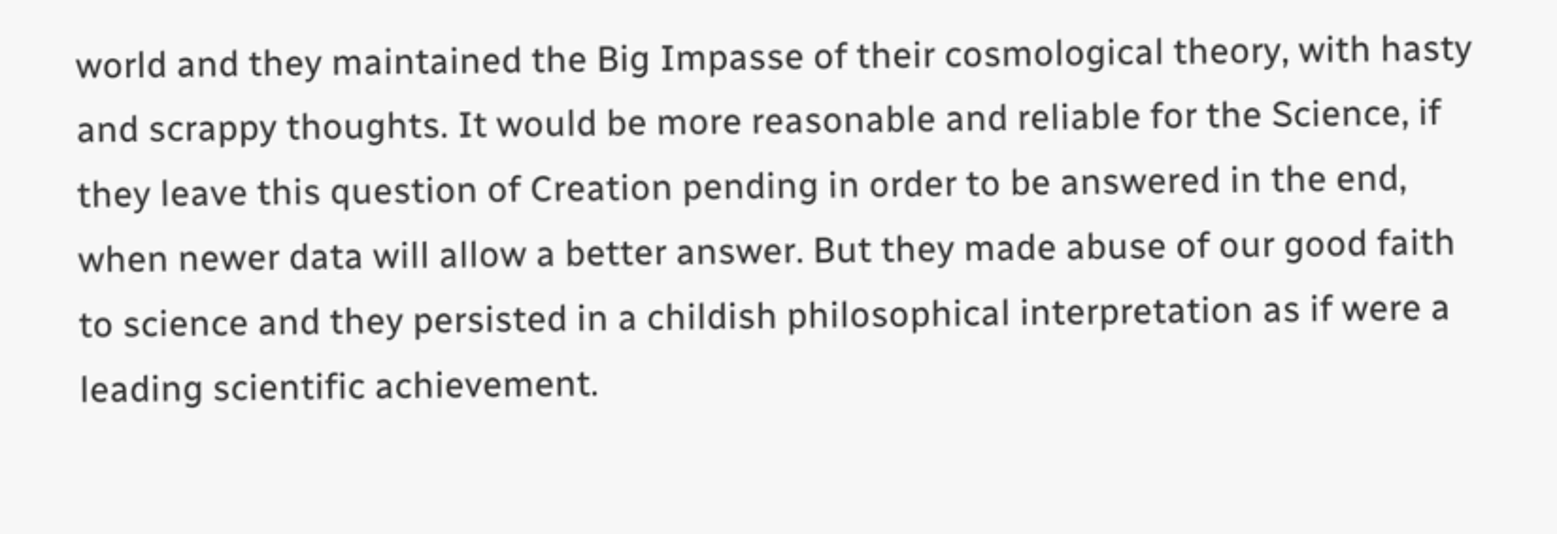world and they maintained the Big Impasse of their cosmological theory, with hasty and scrappy thoughts. It would be more reasonable and reliable for the Science, if they leave this question of Creation pending in order to be answered in the end, when newer data will allow a better answer. But they made abuse of our good faith to science and they persisted in a childish philosophical interpretation as if were a leading scientific achievement.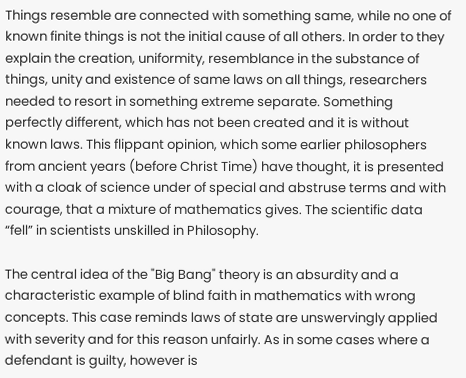Things resemble are connected with something same, while no one of known finite things is not the initial cause of all others. In order to they explain the creation, uniformity, resemblance in the substance of things, unity and existence of same laws on all things, researchers needed to resort in something extreme separate. Something perfectly different, which has not been created and it is without known laws. This flippant opinion, which some earlier philosophers from ancient years (before Christ Time) have thought, it is presented with a cloak of science under of special and abstruse terms and with courage, that a mixture of mathematics gives. The scientific data “fell” in scientists unskilled in Philosophy.

The central idea of the "Big Bang" theory is an absurdity and a characteristic example of blind faith in mathematics with wrong concepts. This case reminds laws of state are unswervingly applied with severity and for this reason unfairly. As in some cases where a defendant is guilty, however is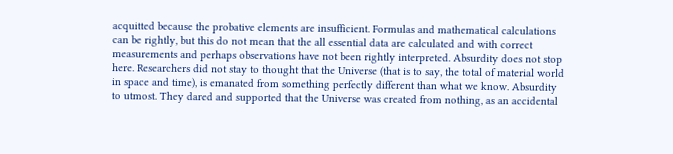acquitted because the probative elements are insufficient. Formulas and mathematical calculations can be rightly, but this do not mean that the all essential data are calculated and with correct measurements and perhaps observations have not been rightly interpreted. Absurdity does not stop here. Researchers did not stay to thought that the Universe (that is to say, the total of material world in space and time), is emanated from something perfectly different than what we know. Absurdity to utmost. They dared and supported that the Universe was created from nothing, as an accidental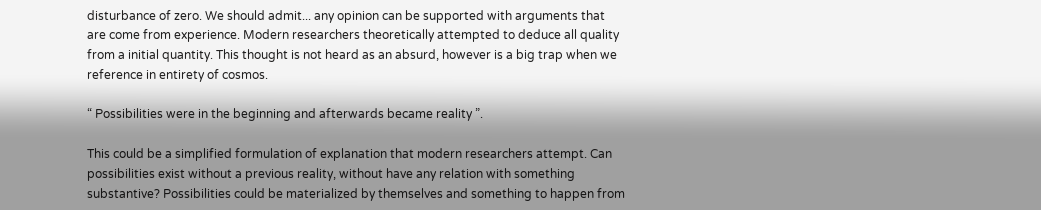disturbance of zero. We should admit... any opinion can be supported with arguments that are come from experience. Modern researchers theoretically attempted to deduce all quality from a initial quantity. This thought is not heard as an absurd, however is a big trap when we reference in entirety of cosmos.

“ Possibilities were in the beginning and afterwards became reality ”.

This could be a simplified formulation of explanation that modern researchers attempt. Can possibilities exist without a previous reality, without have any relation with something substantive? Possibilities could be materialized by themselves and something to happen from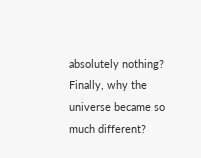absolutely nothing? Finally, why the universe became so much different?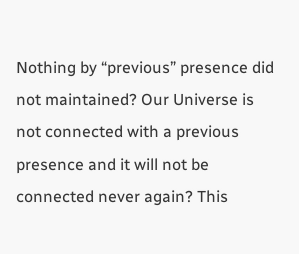Nothing by “previous” presence did not maintained? Our Universe is not connected with a previous presence and it will not be connected never again? This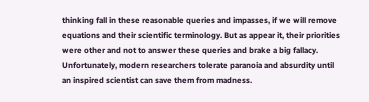thinking fall in these reasonable queries and impasses, if we will remove equations and their scientific terminology. But as appear it, their priorities were other and not to answer these queries and brake a big fallacy. Unfortunately, modern researchers tolerate paranoia and absurdity until an inspired scientist can save them from madness.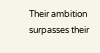Their ambition surpasses their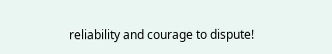reliability and courage to dispute!